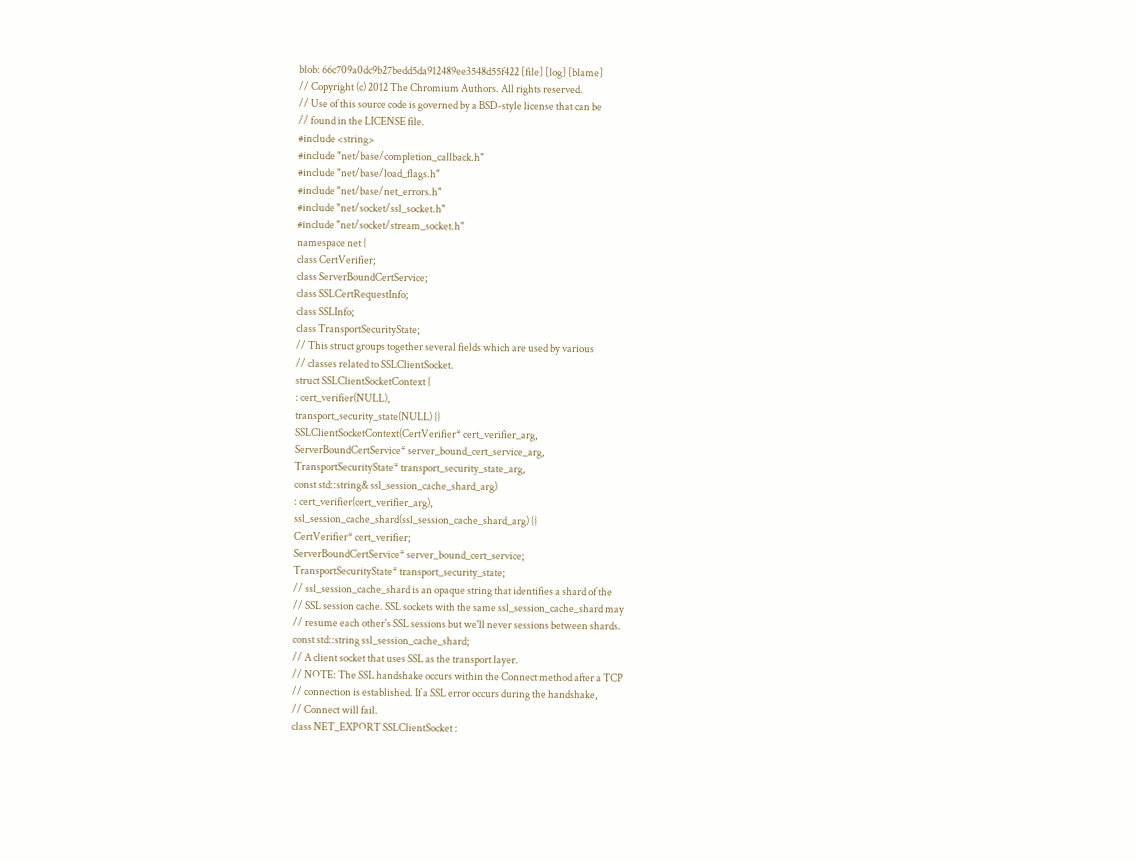blob: 66c709a0dc9b27bedd5da912489ee3548d55f422 [file] [log] [blame]
// Copyright (c) 2012 The Chromium Authors. All rights reserved.
// Use of this source code is governed by a BSD-style license that can be
// found in the LICENSE file.
#include <string>
#include "net/base/completion_callback.h"
#include "net/base/load_flags.h"
#include "net/base/net_errors.h"
#include "net/socket/ssl_socket.h"
#include "net/socket/stream_socket.h"
namespace net {
class CertVerifier;
class ServerBoundCertService;
class SSLCertRequestInfo;
class SSLInfo;
class TransportSecurityState;
// This struct groups together several fields which are used by various
// classes related to SSLClientSocket.
struct SSLClientSocketContext {
: cert_verifier(NULL),
transport_security_state(NULL) {}
SSLClientSocketContext(CertVerifier* cert_verifier_arg,
ServerBoundCertService* server_bound_cert_service_arg,
TransportSecurityState* transport_security_state_arg,
const std::string& ssl_session_cache_shard_arg)
: cert_verifier(cert_verifier_arg),
ssl_session_cache_shard(ssl_session_cache_shard_arg) {}
CertVerifier* cert_verifier;
ServerBoundCertService* server_bound_cert_service;
TransportSecurityState* transport_security_state;
// ssl_session_cache_shard is an opaque string that identifies a shard of the
// SSL session cache. SSL sockets with the same ssl_session_cache_shard may
// resume each other's SSL sessions but we'll never sessions between shards.
const std::string ssl_session_cache_shard;
// A client socket that uses SSL as the transport layer.
// NOTE: The SSL handshake occurs within the Connect method after a TCP
// connection is established. If a SSL error occurs during the handshake,
// Connect will fail.
class NET_EXPORT SSLClientSocket :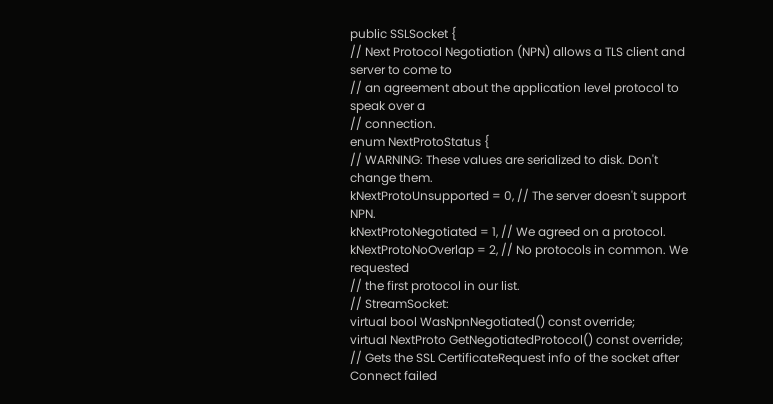public SSLSocket {
// Next Protocol Negotiation (NPN) allows a TLS client and server to come to
// an agreement about the application level protocol to speak over a
// connection.
enum NextProtoStatus {
// WARNING: These values are serialized to disk. Don't change them.
kNextProtoUnsupported = 0, // The server doesn't support NPN.
kNextProtoNegotiated = 1, // We agreed on a protocol.
kNextProtoNoOverlap = 2, // No protocols in common. We requested
// the first protocol in our list.
// StreamSocket:
virtual bool WasNpnNegotiated() const override;
virtual NextProto GetNegotiatedProtocol() const override;
// Gets the SSL CertificateRequest info of the socket after Connect failed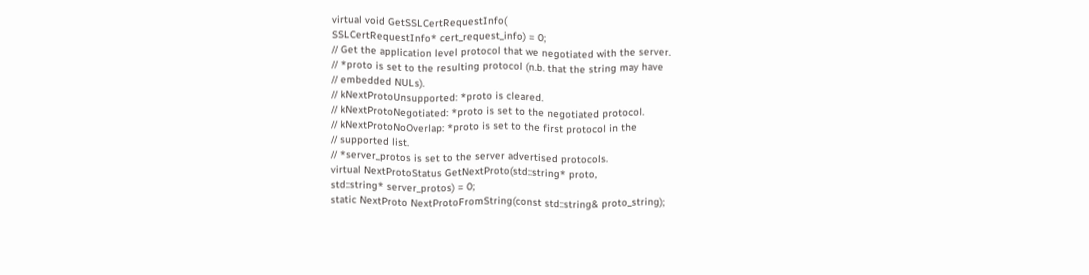virtual void GetSSLCertRequestInfo(
SSLCertRequestInfo* cert_request_info) = 0;
// Get the application level protocol that we negotiated with the server.
// *proto is set to the resulting protocol (n.b. that the string may have
// embedded NULs).
// kNextProtoUnsupported: *proto is cleared.
// kNextProtoNegotiated: *proto is set to the negotiated protocol.
// kNextProtoNoOverlap: *proto is set to the first protocol in the
// supported list.
// *server_protos is set to the server advertised protocols.
virtual NextProtoStatus GetNextProto(std::string* proto,
std::string* server_protos) = 0;
static NextProto NextProtoFromString(const std::string& proto_string);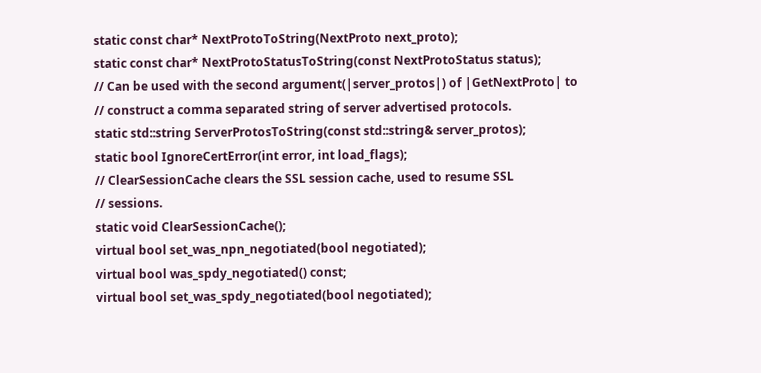static const char* NextProtoToString(NextProto next_proto);
static const char* NextProtoStatusToString(const NextProtoStatus status);
// Can be used with the second argument(|server_protos|) of |GetNextProto| to
// construct a comma separated string of server advertised protocols.
static std::string ServerProtosToString(const std::string& server_protos);
static bool IgnoreCertError(int error, int load_flags);
// ClearSessionCache clears the SSL session cache, used to resume SSL
// sessions.
static void ClearSessionCache();
virtual bool set_was_npn_negotiated(bool negotiated);
virtual bool was_spdy_negotiated() const;
virtual bool set_was_spdy_negotiated(bool negotiated);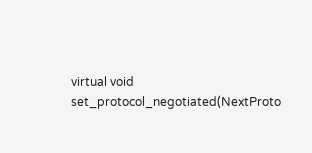virtual void set_protocol_negotiated(NextProto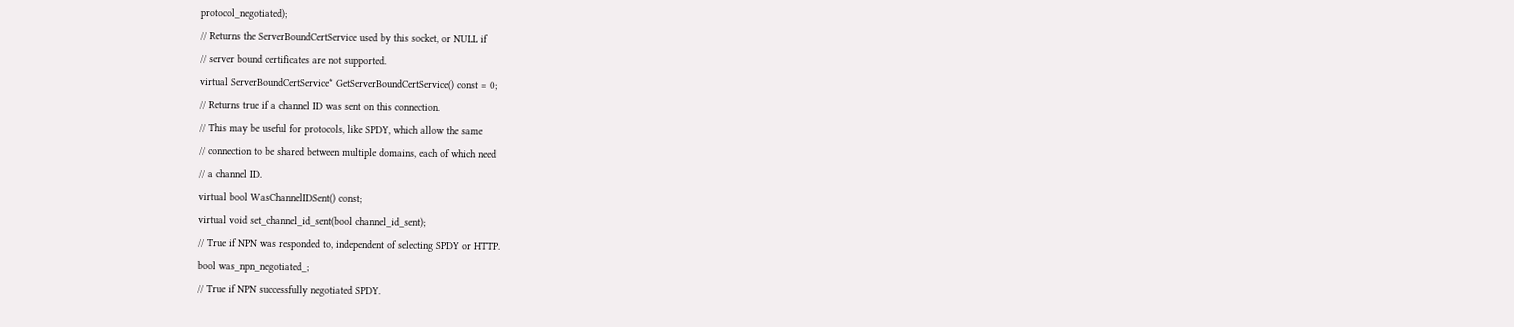protocol_negotiated);
// Returns the ServerBoundCertService used by this socket, or NULL if
// server bound certificates are not supported.
virtual ServerBoundCertService* GetServerBoundCertService() const = 0;
// Returns true if a channel ID was sent on this connection.
// This may be useful for protocols, like SPDY, which allow the same
// connection to be shared between multiple domains, each of which need
// a channel ID.
virtual bool WasChannelIDSent() const;
virtual void set_channel_id_sent(bool channel_id_sent);
// True if NPN was responded to, independent of selecting SPDY or HTTP.
bool was_npn_negotiated_;
// True if NPN successfully negotiated SPDY.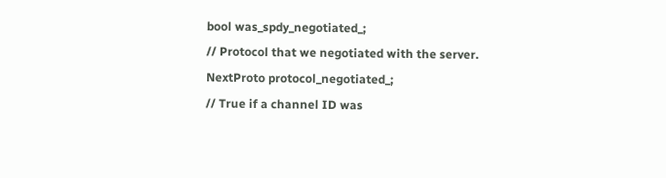bool was_spdy_negotiated_;
// Protocol that we negotiated with the server.
NextProto protocol_negotiated_;
// True if a channel ID was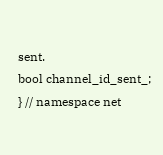sent.
bool channel_id_sent_;
} // namespace net